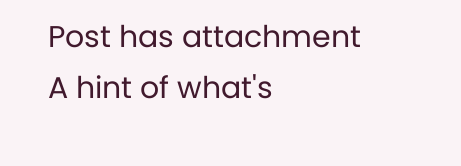Post has attachment
A hint of what's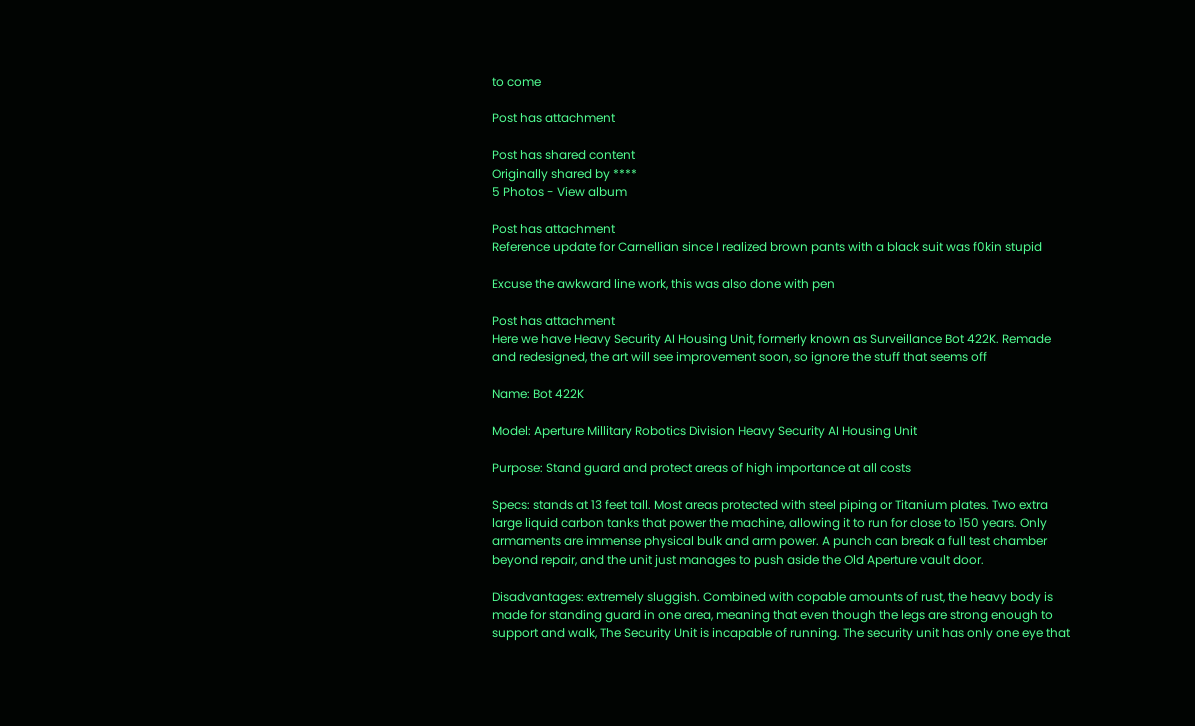to come

Post has attachment

Post has shared content
Originally shared by ****
5 Photos - View album

Post has attachment
Reference update for Carnellian since I realized brown pants with a black suit was f0kin stupid

Excuse the awkward line work, this was also done with pen

Post has attachment
Here we have Heavy Security AI Housing Unit, formerly known as Surveillance Bot 422K. Remade and redesigned, the art will see improvement soon, so ignore the stuff that seems off

Name: Bot 422K

Model: Aperture Millitary Robotics Division Heavy Security AI Housing Unit

Purpose: Stand guard and protect areas of high importance at all costs

Specs: stands at 13 feet tall. Most areas protected with steel piping or Titanium plates. Two extra large liquid carbon tanks that power the machine, allowing it to run for close to 150 years. Only armaments are immense physical bulk and arm power. A punch can break a full test chamber beyond repair, and the unit just manages to push aside the Old Aperture vault door.

Disadvantages: extremely sluggish. Combined with copable amounts of rust, the heavy body is made for standing guard in one area, meaning that even though the legs are strong enough to support and walk, The Security Unit is incapable of running. The security unit has only one eye that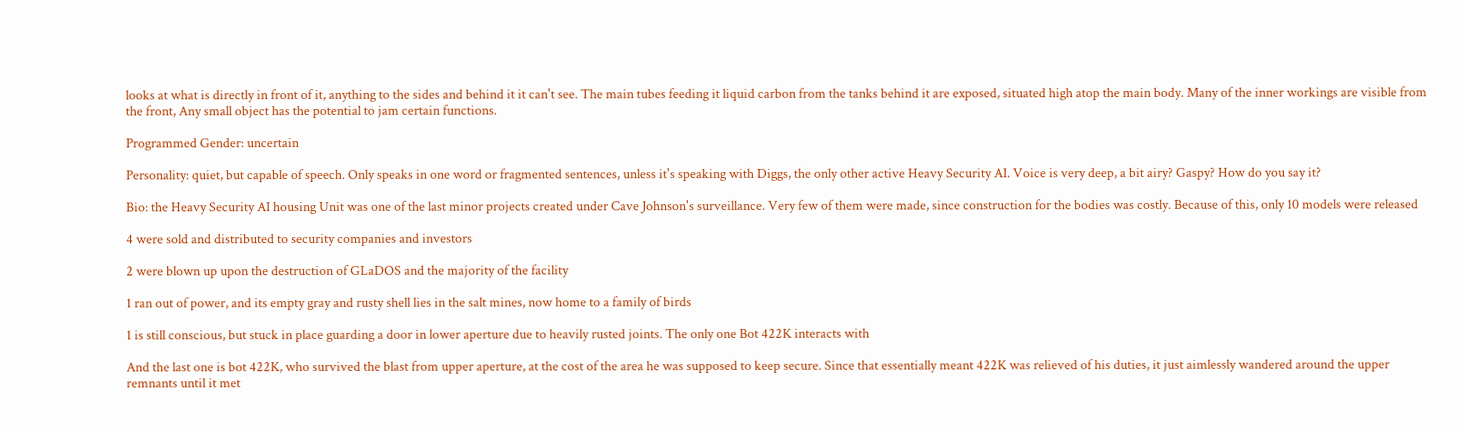looks at what is directly in front of it, anything to the sides and behind it it can't see. The main tubes feeding it liquid carbon from the tanks behind it are exposed, situated high atop the main body. Many of the inner workings are visible from the front, Any small object has the potential to jam certain functions.

Programmed Gender: uncertain

Personality: quiet, but capable of speech. Only speaks in one word or fragmented sentences, unless it's speaking with Diggs, the only other active Heavy Security AI. Voice is very deep, a bit airy? Gaspy? How do you say it?

Bio: the Heavy Security AI housing Unit was one of the last minor projects created under Cave Johnson's surveillance. Very few of them were made, since construction for the bodies was costly. Because of this, only 10 models were released

4 were sold and distributed to security companies and investors

2 were blown up upon the destruction of GLaDOS and the majority of the facility

1 ran out of power, and its empty gray and rusty shell lies in the salt mines, now home to a family of birds

1 is still conscious, but stuck in place guarding a door in lower aperture due to heavily rusted joints. The only one Bot 422K interacts with

And the last one is bot 422K, who survived the blast from upper aperture, at the cost of the area he was supposed to keep secure. Since that essentially meant 422K was relieved of his duties, it just aimlessly wandered around the upper remnants until it met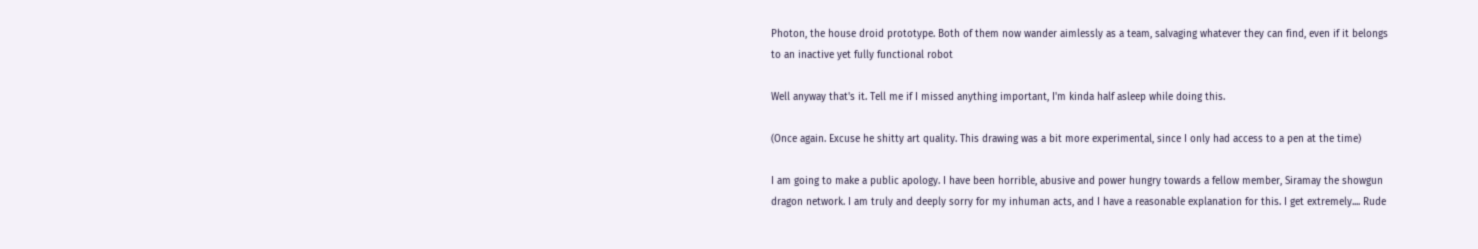Photon, the house droid prototype. Both of them now wander aimlessly as a team, salvaging whatever they can find, even if it belongs to an inactive yet fully functional robot

Well anyway that's it. Tell me if I missed anything important, I'm kinda half asleep while doing this.

(Once again. Excuse he shitty art quality. This drawing was a bit more experimental, since I only had access to a pen at the time)

I am going to make a public apology. I have been horrible, abusive and power hungry towards a fellow member, Siramay the showgun dragon network. I am truly and deeply sorry for my inhuman acts, and I have a reasonable explanation for this. I get extremely.... Rude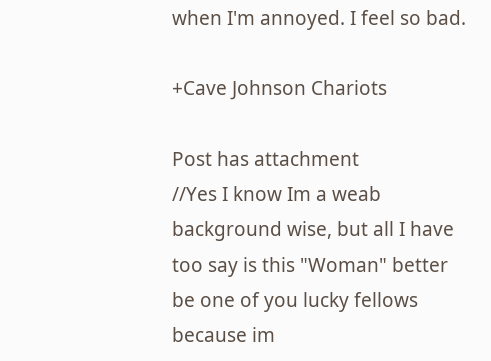when I'm annoyed. I feel so bad.

+Cave Johnson Chariots

Post has attachment
//Yes I know Im a weab background wise, but all I have too say is this "Woman" better be one of you lucky fellows because im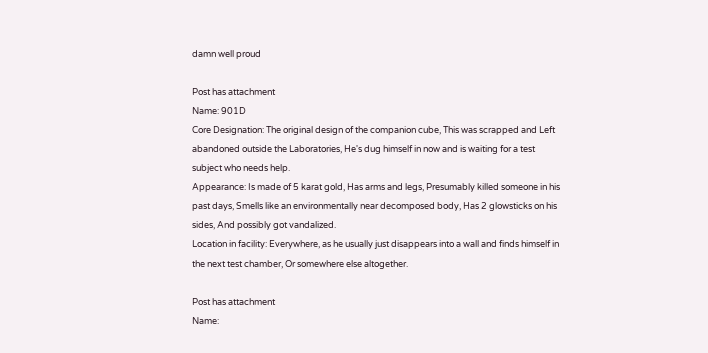damn well proud

Post has attachment
Name: 901D
Core Designation: The original design of the companion cube, This was scrapped and Left abandoned outside the Laboratories, He's dug himself in now and is waiting for a test subject who needs help.
Appearance: Is made of 5 karat gold, Has arms and legs, Presumably killed someone in his past days, Smells like an environmentally near decomposed body, Has 2 glowsticks on his sides, And possibly got vandalized.
Location in facility: Everywhere, as he usually just disappears into a wall and finds himself in the next test chamber, Or somewhere else altogether.

Post has attachment
Name: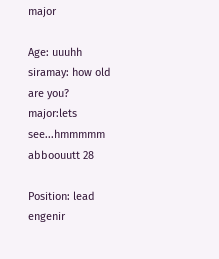major

Age: uuuhh siramay: how old are you?
major:lets see...hmmmmm abboouutt 28

Position: lead engenir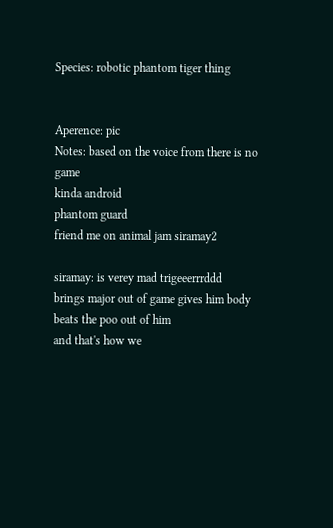Species: robotic phantom tiger thing


Aperence: pic
Notes: based on the voice from there is no game
kinda android
phantom guard
friend me on animal jam siramay2

siramay: is verey mad trigeeerrrddd
brings major out of game gives him body beats the poo out of him
and that's how we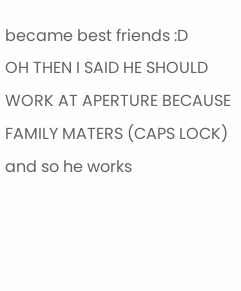became best friends :D
OH THEN I SAID HE SHOULD WORK AT APERTURE BECAUSE FAMILY MATERS (CAPS LOCK) and so he works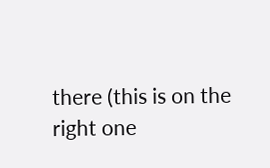there (this is on the right one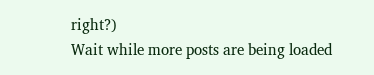right?)
Wait while more posts are being loaded